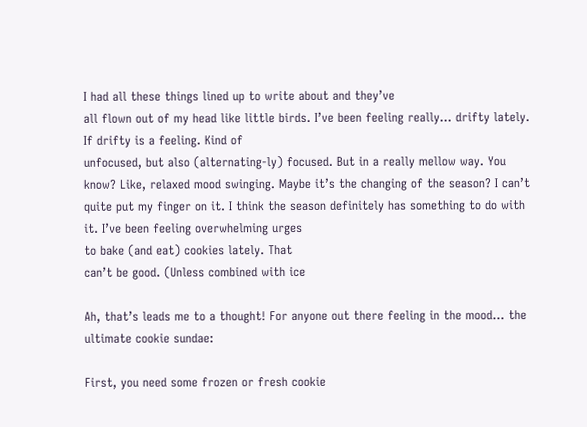I had all these things lined up to write about and they’ve
all flown out of my head like little birds. I’ve been feeling really… drifty lately. If drifty is a feeling. Kind of
unfocused, but also (alternating-ly) focused. But in a really mellow way. You
know? Like, relaxed mood swinging. Maybe it’s the changing of the season? I can’t quite put my finger on it. I think the season definitely has something to do with
it. I’ve been feeling overwhelming urges
to bake (and eat) cookies lately. That
can’t be good. (Unless combined with ice

Ah, that’s leads me to a thought! For anyone out there feeling in the mood… the
ultimate cookie sundae:

First, you need some frozen or fresh cookie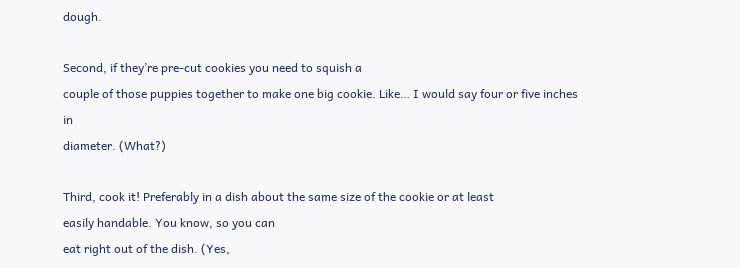dough.

Second, if they’re pre-cut cookies you need to squish a
couple of those puppies together to make one big cookie. Like… I would say four or five inches in
diameter. (What?)

Third, cook it! Preferably in a dish about the same size of the cookie or at least
easily handable. You know, so you can
eat right out of the dish. (Yes,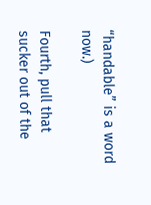“handable” is a word now.)

Fourth, pull that sucker out of the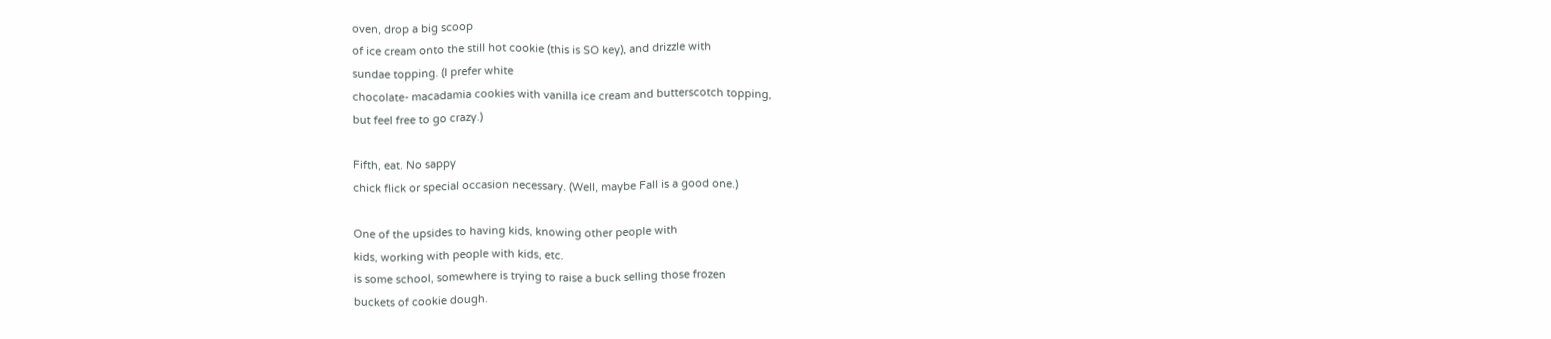oven, drop a big scoop
of ice cream onto the still hot cookie (this is SO key), and drizzle with
sundae topping. (I prefer white
chocolate- macadamia cookies with vanilla ice cream and butterscotch topping,
but feel free to go crazy.)

Fifth, eat. No sappy
chick flick or special occasion necessary. (Well, maybe Fall is a good one.)

One of the upsides to having kids, knowing other people with
kids, working with people with kids, etc.
is some school, somewhere is trying to raise a buck selling those frozen
buckets of cookie dough.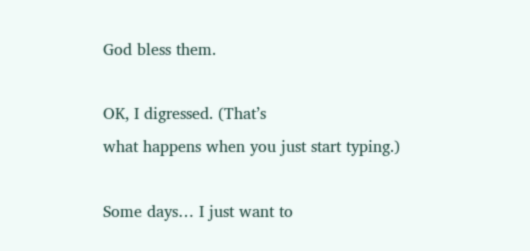God bless them.

OK, I digressed. (That’s
what happens when you just start typing.)

Some days… I just want to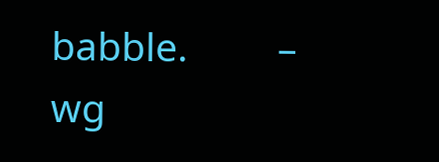babble.         – wg